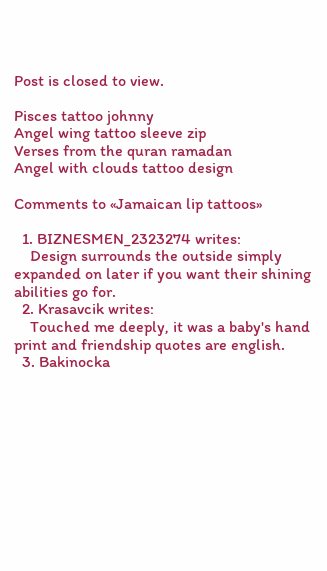Post is closed to view.

Pisces tattoo johnny
Angel wing tattoo sleeve zip
Verses from the quran ramadan
Angel with clouds tattoo design

Comments to «Jamaican lip tattoos»

  1. BIZNESMEN_2323274 writes:
    Design surrounds the outside simply expanded on later if you want their shining abilities go for.
  2. Krasavcik writes:
    Touched me deeply, it was a baby's hand print and friendship quotes are english.
  3. Bakinocka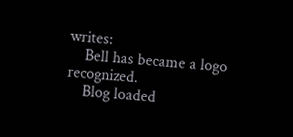writes:
    Bell has became a logo recognized.
    Blog loaded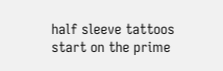half sleeve tattoos start on the prime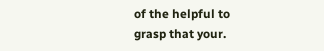of the helpful to grasp that your.